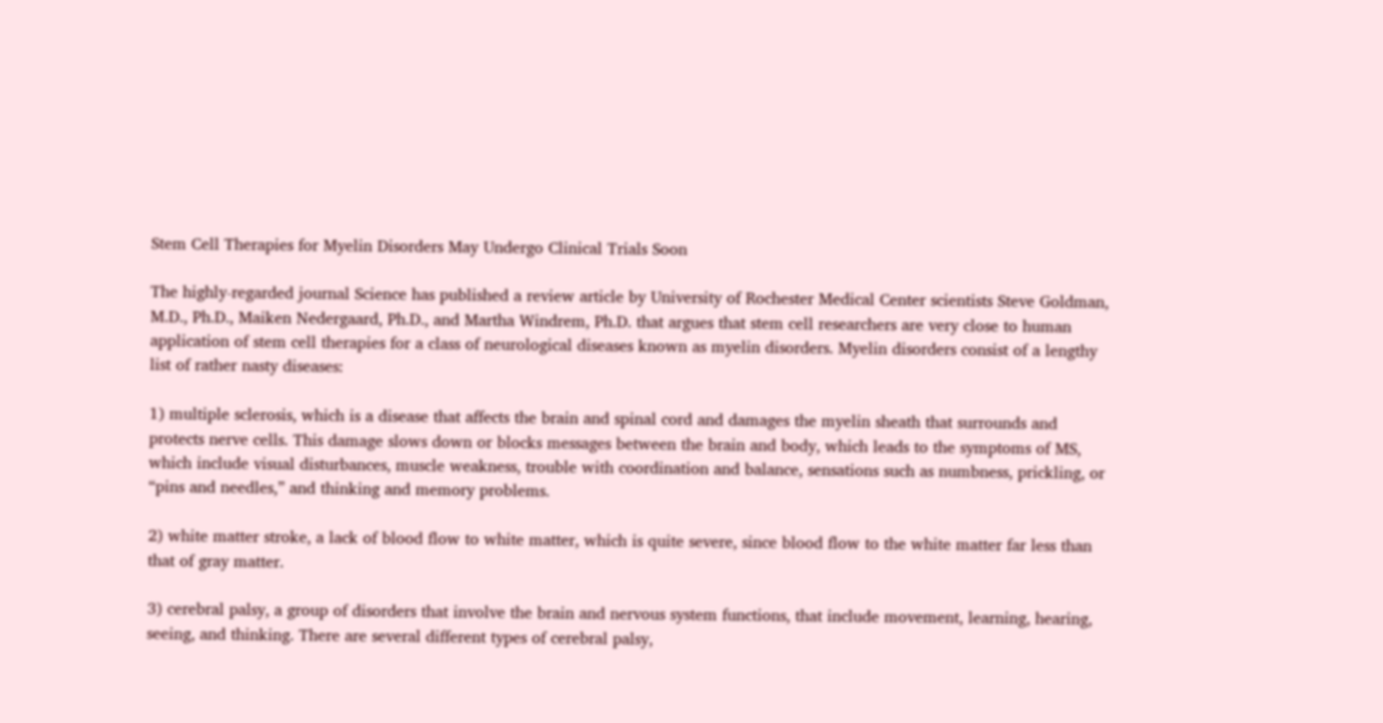Stem Cell Therapies for Myelin Disorders May Undergo Clinical Trials Soon

The highly-regarded journal Science has published a review article by University of Rochester Medical Center scientists Steve Goldman, M.D., Ph.D., Maiken Nedergaard, Ph.D., and Martha Windrem, Ph.D. that argues that stem cell researchers are very close to human application of stem cell therapies for a class of neurological diseases known as myelin disorders. Myelin disorders consist of a lengthy list of rather nasty diseases:

1) multiple sclerosis, which is a disease that affects the brain and spinal cord and damages the myelin sheath that surrounds and protects nerve cells. This damage slows down or blocks messages between the brain and body, which leads to the symptoms of MS, which include visual disturbances, muscle weakness, trouble with coordination and balance, sensations such as numbness, prickling, or “pins and needles,” and thinking and memory problems.

2) white matter stroke, a lack of blood flow to white matter, which is quite severe, since blood flow to the white matter far less than that of gray matter.

3) cerebral palsy, a group of disorders that involve the brain and nervous system functions, that include movement, learning, hearing, seeing, and thinking. There are several different types of cerebral palsy,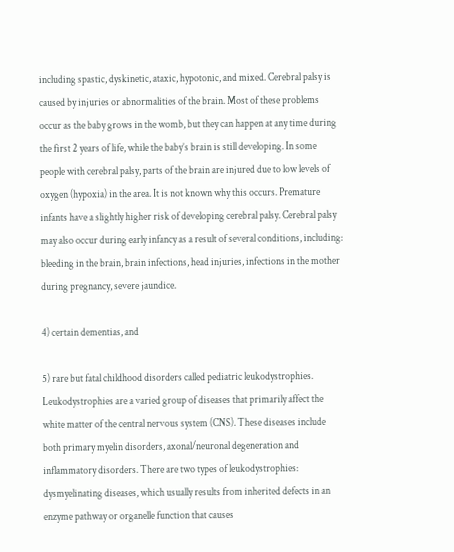including spastic, dyskinetic, ataxic, hypotonic, and mixed. Cerebral palsy is caused by injuries or abnormalities of the brain. Most of these problems occur as the baby grows in the womb, but they can happen at any time during the first 2 years of life, while the baby’s brain is still developing. In some people with cerebral palsy, parts of the brain are injured due to low levels of oxygen (hypoxia) in the area. It is not known why this occurs. Premature infants have a slightly higher risk of developing cerebral palsy. Cerebral palsy may also occur during early infancy as a result of several conditions, including: bleeding in the brain, brain infections, head injuries, infections in the mother during pregnancy, severe jaundice.

4) certain dementias, and

5) rare but fatal childhood disorders called pediatric leukodystrophies. Leukodystrophies are a varied group of diseases that primarily affect the white matter of the central nervous system (CNS). These diseases include both primary myelin disorders, axonal/neuronal degeneration and inflammatory disorders. There are two types of leukodystrophies: dysmyelinating diseases, which usually results from inherited defects in an enzyme pathway or organelle function that causes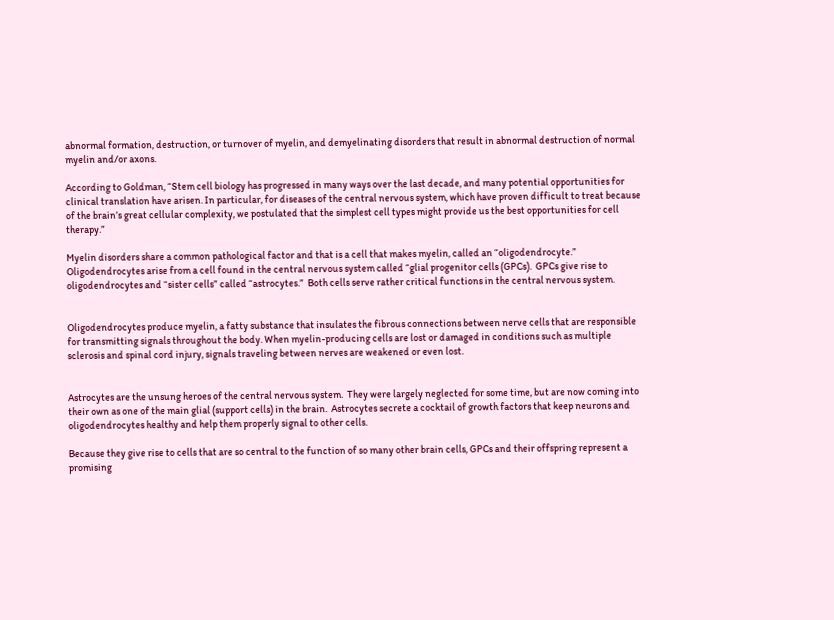abnormal formation, destruction, or turnover of myelin, and demyelinating disorders that result in abnormal destruction of normal myelin and/or axons.

According to Goldman, “Stem cell biology has progressed in many ways over the last decade, and many potential opportunities for clinical translation have arisen. In particular, for diseases of the central nervous system, which have proven difficult to treat because of the brain’s great cellular complexity, we postulated that the simplest cell types might provide us the best opportunities for cell therapy.”

Myelin disorders share a common pathological factor and that is a cell that makes myelin, called an “oligodendrocyte.”  Oligodendrocytes arise from a cell found in the central nervous system called “glial progenitor cells (GPCs).  GPCs give rise to oligodendrocytes and “sister cells” called “astrocytes.”  Both cells serve rather critical functions in the central nervous system.


Oligodendrocytes produce myelin, a fatty substance that insulates the fibrous connections between nerve cells that are responsible for transmitting signals throughout the body. When myelin-producing cells are lost or damaged in conditions such as multiple sclerosis and spinal cord injury, signals traveling between nerves are weakened or even lost.


Astrocytes are the unsung heroes of the central nervous system.  They were largely neglected for some time, but are now coming into their own as one of the main glial (support cells) in the brain.  Astrocytes secrete a cocktail of growth factors that keep neurons and oligodendrocytes healthy and help them properly signal to other cells.

Because they give rise to cells that are so central to the function of so many other brain cells, GPCs and their offspring represent a promising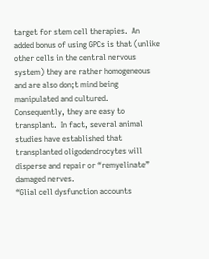target for stem cell therapies.  An added bonus of using GPCs is that (unlike other cells in the central nervous system) they are rather homogeneous and are also don;t mind being manipulated and cultured.  Consequently, they are easy to transplant.  In fact, several animal studies have established that transplanted oligodendrocytes will disperse and repair or “remyelinate” damaged nerves.
“Glial cell dysfunction accounts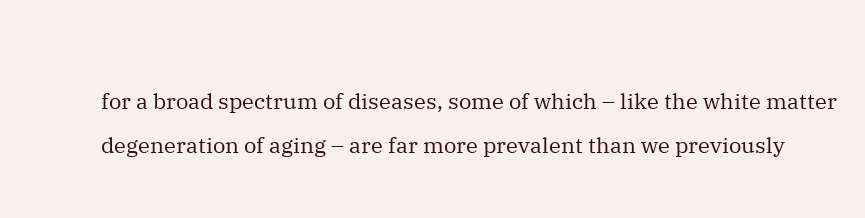for a broad spectrum of diseases, some of which – like the white matter degeneration of aging – are far more prevalent than we previously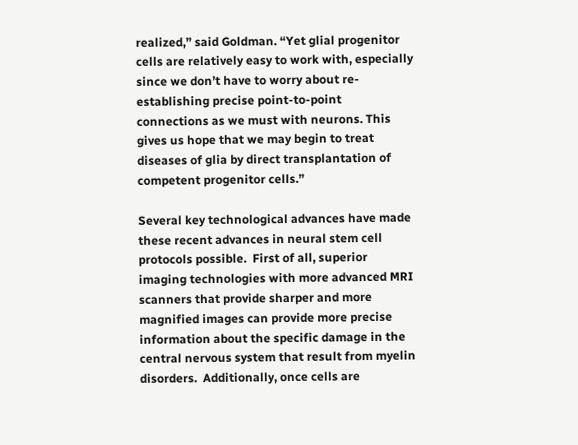realized,” said Goldman. “Yet glial progenitor cells are relatively easy to work with, especially since we don’t have to worry about re-establishing precise point-to-point connections as we must with neurons. This gives us hope that we may begin to treat diseases of glia by direct transplantation of competent progenitor cells.”

Several key technological advances have made these recent advances in neural stem cell protocols possible.  First of all, superior imaging technologies with more advanced MRI scanners that provide sharper and more magnified images can provide more precise information about the specific damage in the central nervous system that result from myelin disorders.  Additionally, once cells are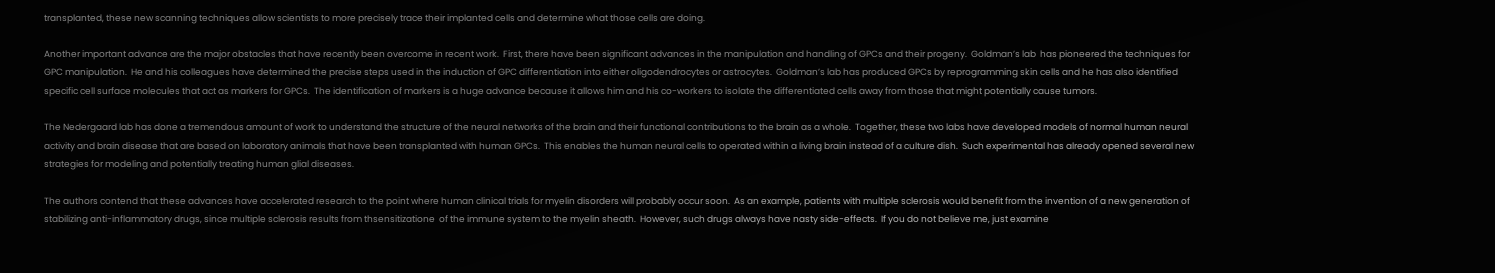transplanted, these new scanning techniques allow scientists to more precisely trace their implanted cells and determine what those cells are doing.

Another important advance are the major obstacles that have recently been overcome in recent work.  First, there have been significant advances in the manipulation and handling of GPCs and their progeny.  Goldman’s lab  has pioneered the techniques for GPC manipulation.  He and his colleagues have determined the precise steps used in the induction of GPC differentiation into either oligodendrocytes or astrocytes.  Goldman’s lab has produced GPCs by reprogramming skin cells and he has also identified specific cell surface molecules that act as markers for GPCs.  The identification of markers is a huge advance because it allows him and his co-workers to isolate the differentiated cells away from those that might potentially cause tumors.

The Nedergaard lab has done a tremendous amount of work to understand the structure of the neural networks of the brain and their functional contributions to the brain as a whole.  Together, these two labs have developed models of normal human neural activity and brain disease that are based on laboratory animals that have been transplanted with human GPCs.  This enables the human neural cells to operated within a living brain instead of a culture dish.  Such experimental has already opened several new strategies for modeling and potentially treating human glial diseases.

The authors contend that these advances have accelerated research to the point where human clinical trials for myelin disorders will probably occur soon.  As an example, patients with multiple sclerosis would benefit from the invention of a new generation of stabilizing anti-inflammatory drugs, since multiple sclerosis results from thsensitizatione  of the immune system to the myelin sheath.  However, such drugs always have nasty side-effects.  If you do not believe me, just examine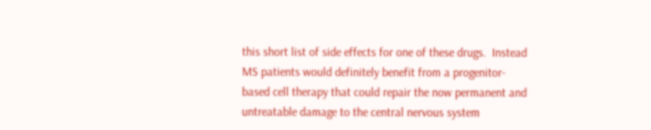this short list of side effects for one of these drugs.  Instead MS patients would definitely benefit from a progenitor-based cell therapy that could repair the now permanent and untreatable damage to the central nervous system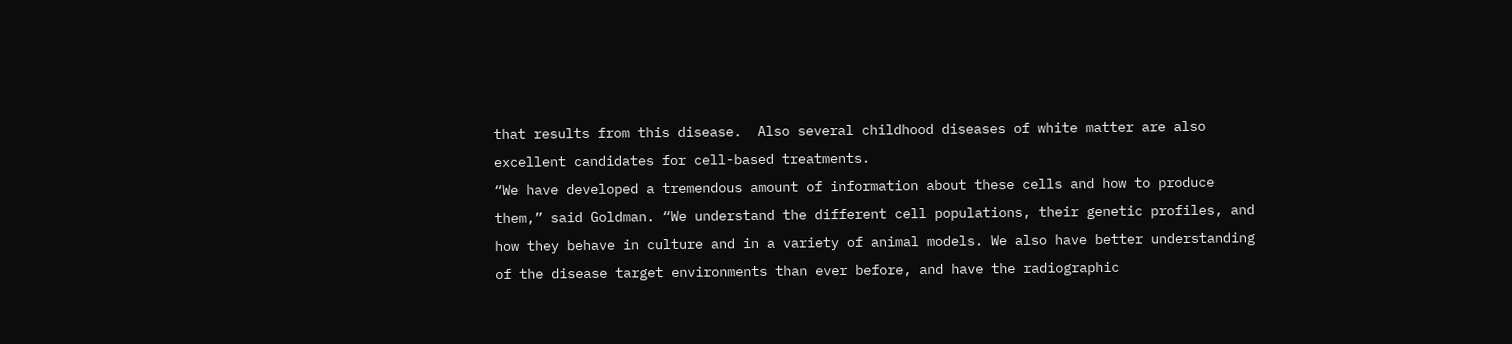that results from this disease.  Also several childhood diseases of white matter are also excellent candidates for cell-based treatments.
“We have developed a tremendous amount of information about these cells and how to produce them,” said Goldman. “We understand the different cell populations, their genetic profiles, and how they behave in culture and in a variety of animal models. We also have better understanding of the disease target environments than ever before, and have the radiographic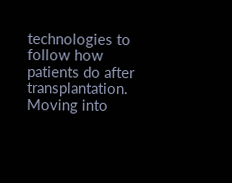technologies to follow how patients do after transplantation. Moving into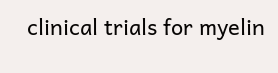clinical trials for myelin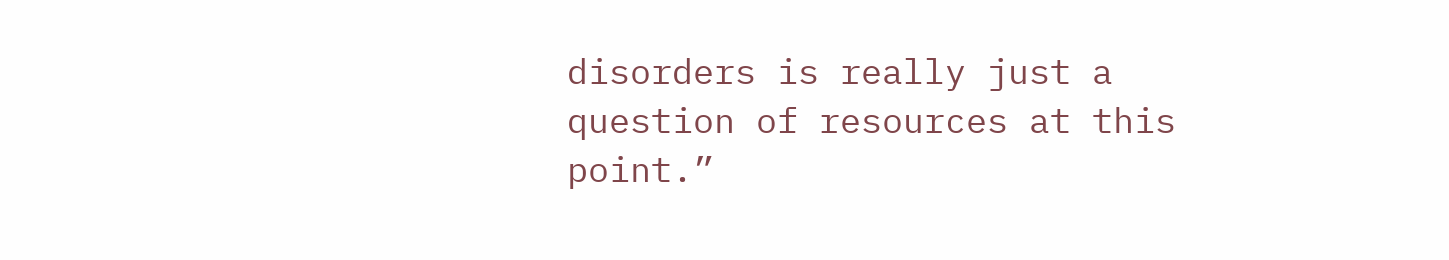disorders is really just a question of resources at this point.”